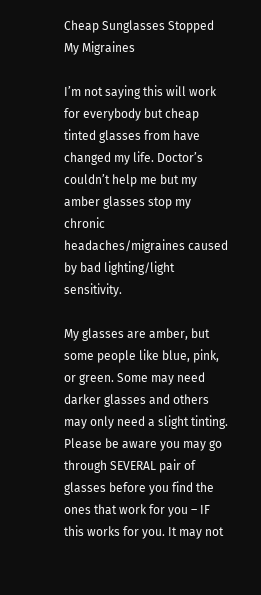Cheap Sunglasses Stopped My Migraines

I’m not saying this will work for everybody but cheap tinted glasses from have changed my life. Doctor’s couldn’t help me but my amber glasses stop my chronic headaches/migraines caused by bad lighting/light sensitivity.

My glasses are amber, but some people like blue, pink, or green. Some may need darker glasses and others may only need a slight tinting. Please be aware you may go through SEVERAL pair of glasses before you find the ones that work for you – IF this works for you. It may not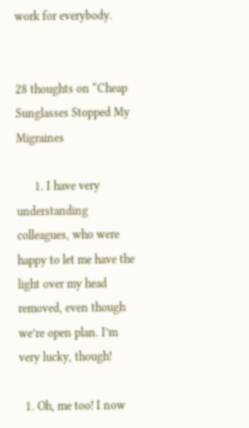work for everybody.


28 thoughts on “Cheap Sunglasses Stopped My Migraines

      1. I have very understanding colleagues, who were happy to let me have the light over my head removed, even though we’re open plan. I’m very lucky, though!

  1. Oh, me too! I now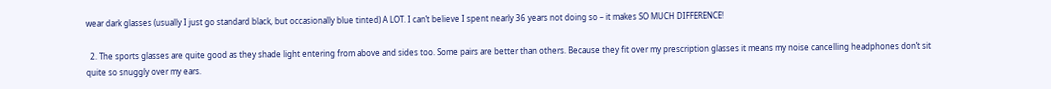wear dark glasses (usually I just go standard black, but occasionally blue tinted) A LOT. I can’t believe I spent nearly 36 years not doing so – it makes SO MUCH DIFFERENCE!

  2. The sports glasses are quite good as they shade light entering from above and sides too. Some pairs are better than others. Because they fit over my prescription glasses it means my noise cancelling headphones don’t sit quite so snuggly over my ears.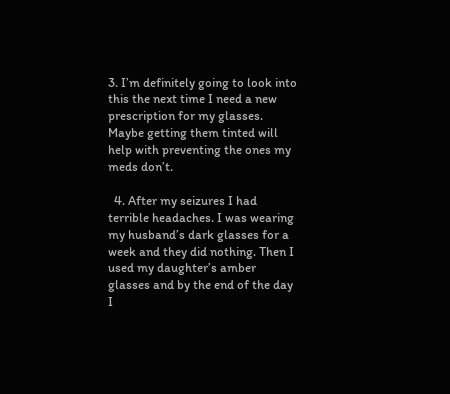3. I’m definitely going to look into this the next time I need a new prescription for my glasses. Maybe getting them tinted will help with preventing the ones my meds don’t.

  4. After my seizures I had terrible headaches. I was wearing my husband’s dark glasses for a week and they did nothing. Then I used my daughter’s amber glasses and by the end of the day I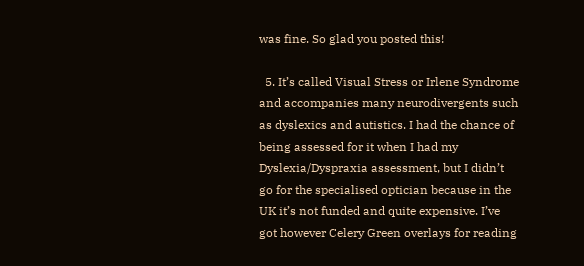was fine. So glad you posted this!

  5. It’s called Visual Stress or Irlene Syndrome and accompanies many neurodivergents such as dyslexics and autistics. I had the chance of being assessed for it when I had my Dyslexia/Dyspraxia assessment, but I didn’t go for the specialised optician because in the UK it’s not funded and quite expensive. I’ve got however Celery Green overlays for reading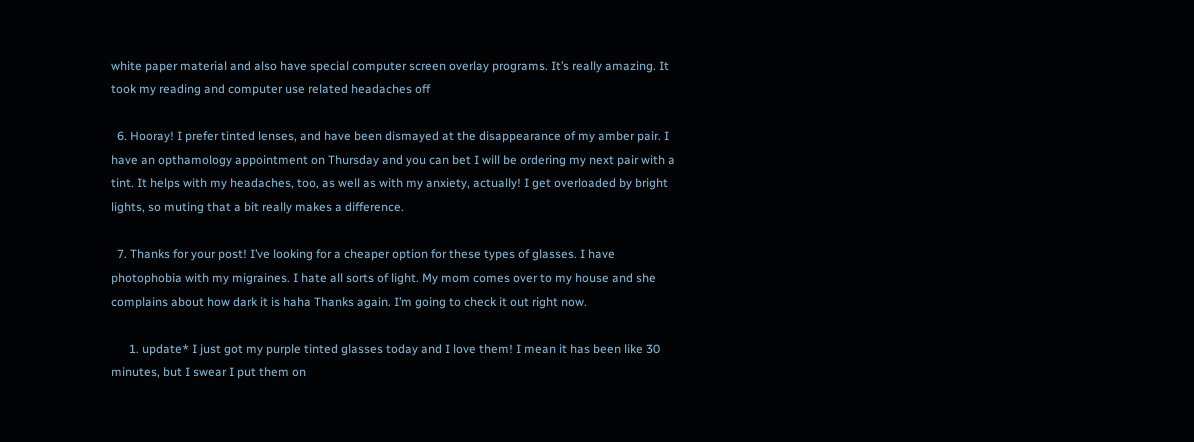white paper material and also have special computer screen overlay programs. It’s really amazing. It took my reading and computer use related headaches off

  6. Hooray! I prefer tinted lenses, and have been dismayed at the disappearance of my amber pair. I have an opthamology appointment on Thursday and you can bet I will be ordering my next pair with a tint. It helps with my headaches, too, as well as with my anxiety, actually! I get overloaded by bright lights, so muting that a bit really makes a difference.

  7. Thanks for your post! I’ve looking for a cheaper option for these types of glasses. I have photophobia with my migraines. I hate all sorts of light. My mom comes over to my house and she complains about how dark it is haha Thanks again. I’m going to check it out right now.

      1. update* I just got my purple tinted glasses today and I love them! I mean it has been like 30 minutes, but I swear I put them on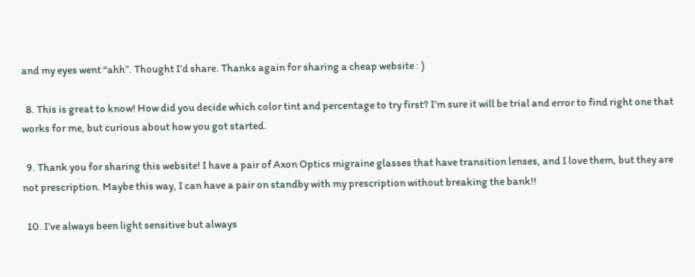and my eyes went “ahh”. Thought I’d share. Thanks again for sharing a cheap website : )

  8. This is great to know! How did you decide which color tint and percentage to try first? I’m sure it will be trial and error to find right one that works for me, but curious about how you got started.

  9. Thank you for sharing this website! I have a pair of Axon Optics migraine glasses that have transition lenses, and I love them, but they are not prescription. Maybe this way, I can have a pair on standby with my prescription without breaking the bank!!

  10. I’ve always been light sensitive but always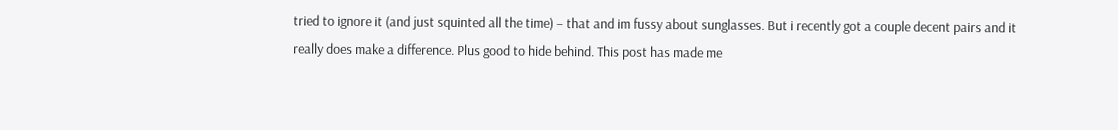tried to ignore it (and just squinted all the time) – that and im fussy about sunglasses. But i recently got a couple decent pairs and it really does make a difference. Plus good to hide behind. This post has made me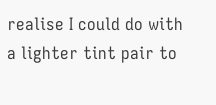realise I could do with a lighter tint pair to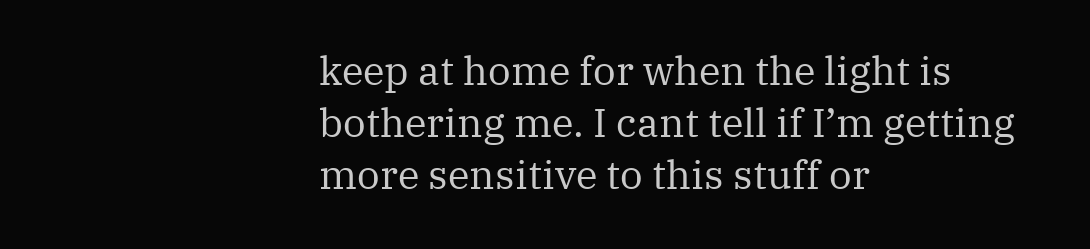keep at home for when the light is bothering me. I cant tell if I’m getting more sensitive to this stuff or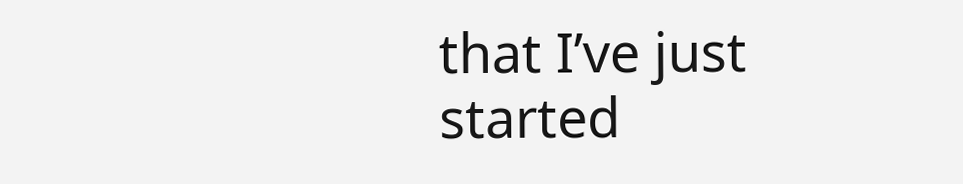that I’ve just started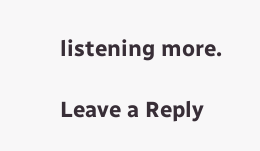listening more.

Leave a Reply